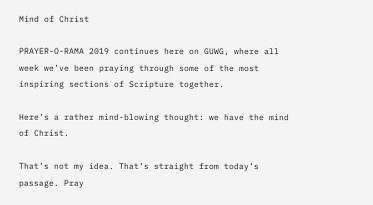Mind of Christ

PRAYER-O-RAMA 2019 continues here on GUWG, where all week we’ve been praying through some of the most inspiring sections of Scripture together.

Here’s a rather mind-blowing thought: we have the mind of Christ.

That’s not my idea. That’s straight from today’s passage. Pray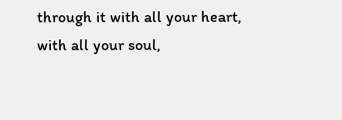through it with all your heart, with all your soul,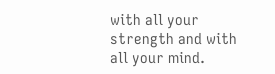with all your strength and with all your mind.